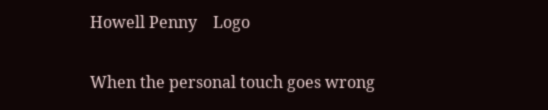Howell Penny    Logo

When the personal touch goes wrong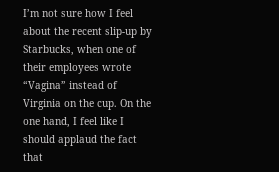I’m not sure how I feel about the recent slip-up by Starbucks, when one of their employees wrote “Vagina” instead of Virginia on the cup. On the one hand, I feel like I should applaud the fact that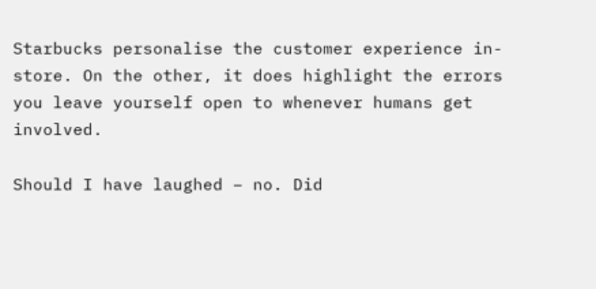Starbucks personalise the customer experience in-store. On the other, it does highlight the errors you leave yourself open to whenever humans get involved.

Should I have laughed – no. Did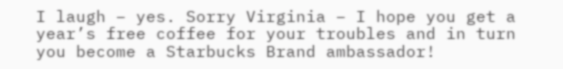I laugh – yes. Sorry Virginia – I hope you get a year’s free coffee for your troubles and in turn you become a Starbucks Brand ambassador!